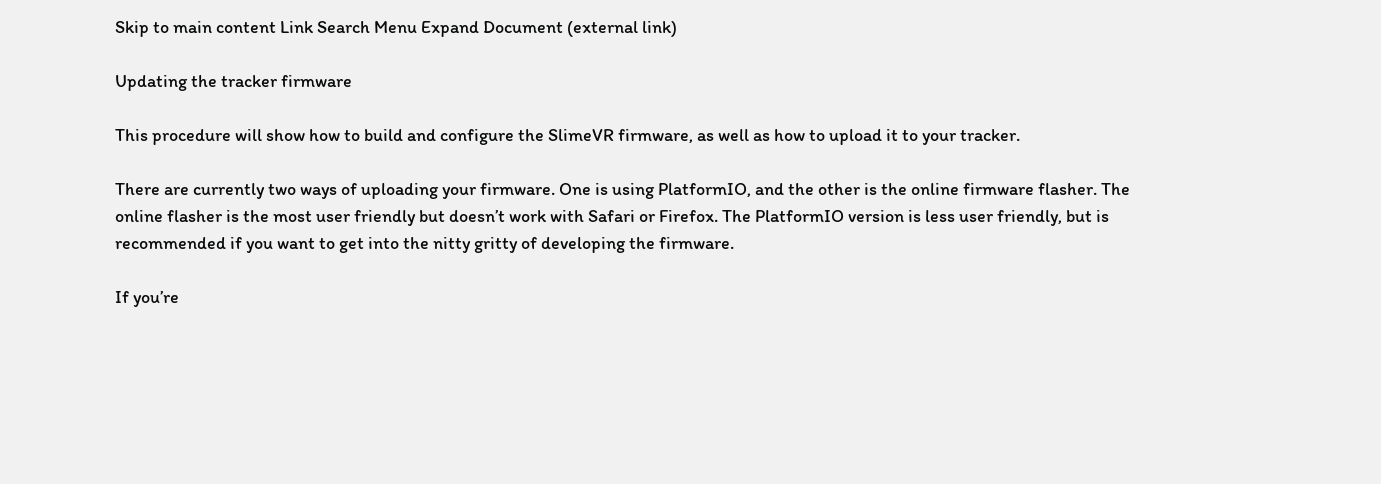Skip to main content Link Search Menu Expand Document (external link)

Updating the tracker firmware

This procedure will show how to build and configure the SlimeVR firmware, as well as how to upload it to your tracker.

There are currently two ways of uploading your firmware. One is using PlatformIO, and the other is the online firmware flasher. The online flasher is the most user friendly but doesn’t work with Safari or Firefox. The PlatformIO version is less user friendly, but is recommended if you want to get into the nitty gritty of developing the firmware.

If you’re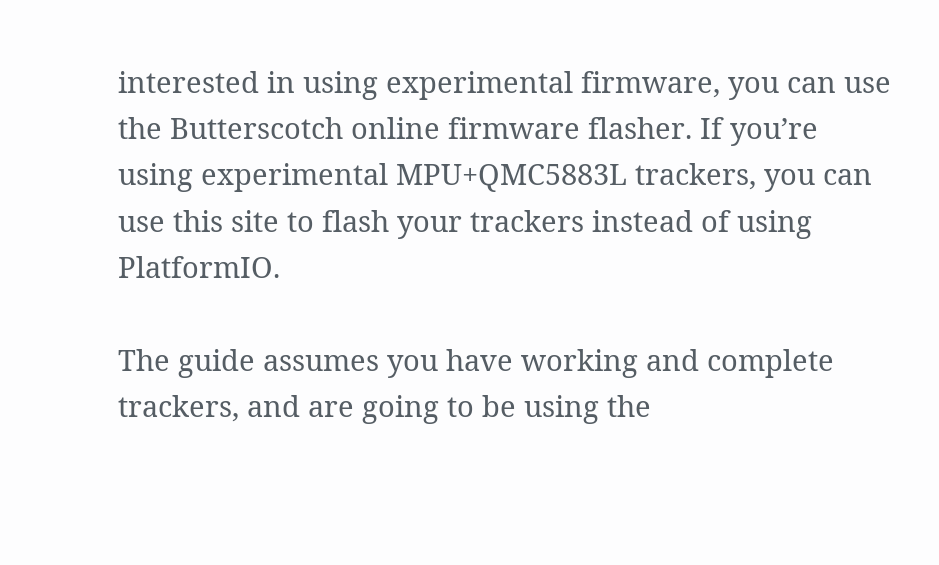interested in using experimental firmware, you can use the Butterscotch online firmware flasher. If you’re using experimental MPU+QMC5883L trackers, you can use this site to flash your trackers instead of using PlatformIO.

The guide assumes you have working and complete trackers, and are going to be using the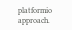platformio approach.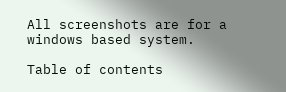All screenshots are for a windows based system.

Table of contents